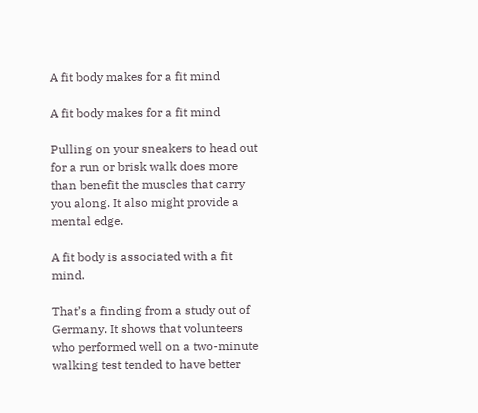A fit body makes for a fit mind

A fit body makes for a fit mind

Pulling on your sneakers to head out for a run or brisk walk does more than benefit the muscles that carry you along. It also might provide a mental edge.

A fit body is associated with a fit mind.

That’s a finding from a study out of Germany. It shows that volunteers who performed well on a two-minute walking test tended to have better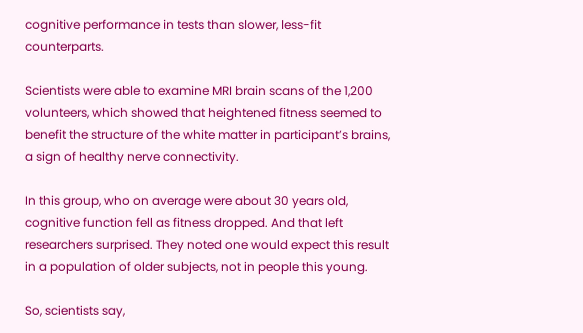cognitive performance in tests than slower, less-fit counterparts.

Scientists were able to examine MRI brain scans of the 1,200 volunteers, which showed that heightened fitness seemed to benefit the structure of the white matter in participant’s brains, a sign of healthy nerve connectivity.

In this group, who on average were about 30 years old, cognitive function fell as fitness dropped. And that left researchers surprised. They noted one would expect this result in a population of older subjects, not in people this young.

So, scientists say,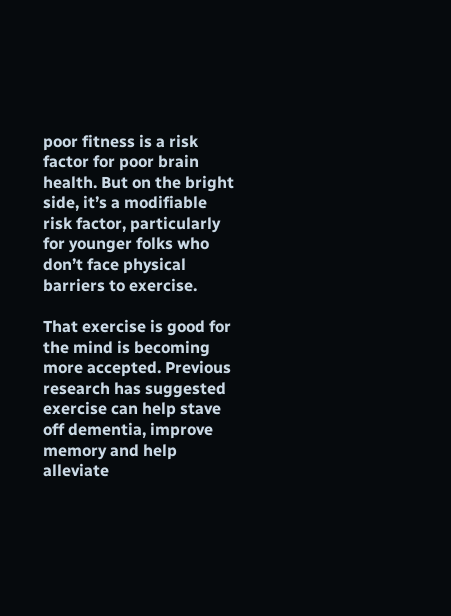poor fitness is a risk factor for poor brain health. But on the bright side, it’s a modifiable risk factor, particularly for younger folks who don’t face physical barriers to exercise.

That exercise is good for the mind is becoming more accepted. Previous research has suggested exercise can help stave off dementia, improve memory and help alleviate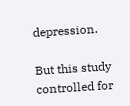depression.

But this study controlled for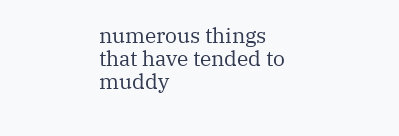numerous things that have tended to muddy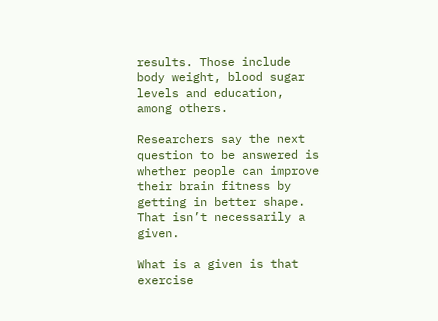results. Those include body weight, blood sugar levels and education, among others.

Researchers say the next question to be answered is whether people can improve their brain fitness by getting in better shape. That isn’t necessarily a given.

What is a given is that exercise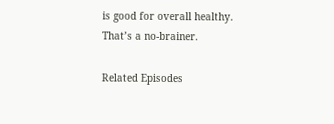is good for overall healthy. That’s a no-brainer.

Related Episodes